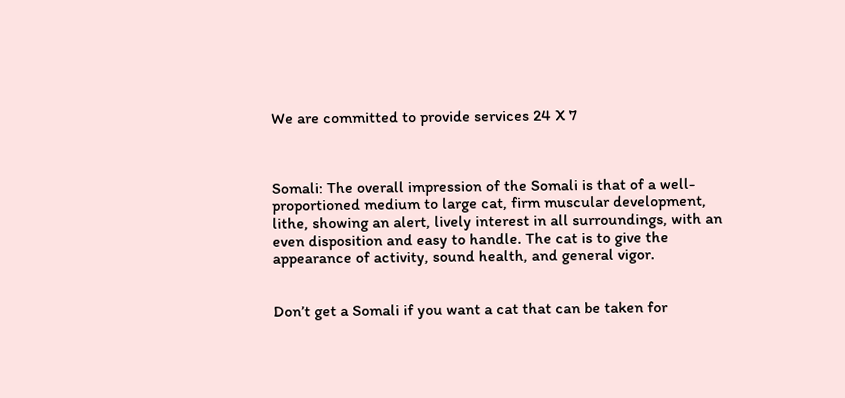We are committed to provide services 24 X 7



Somali: The overall impression of the Somali is that of a well-proportioned medium to large cat, firm muscular development, lithe, showing an alert, lively interest in all surroundings, with an even disposition and easy to handle. The cat is to give the appearance of activity, sound health, and general vigor.


Don’t get a Somali if you want a cat that can be taken for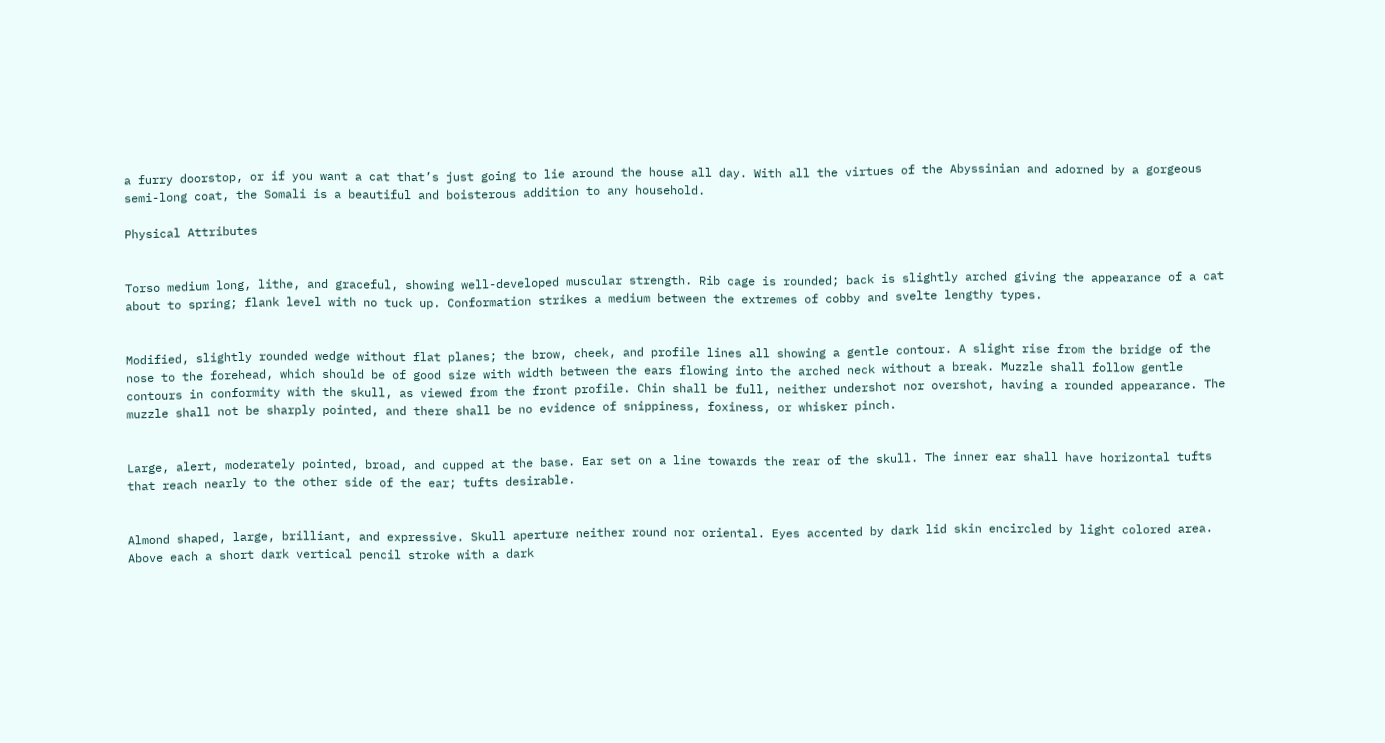a furry doorstop, or if you want a cat that’s just going to lie around the house all day. With all the virtues of the Abyssinian and adorned by a gorgeous semi-long coat, the Somali is a beautiful and boisterous addition to any household.

Physical Attributes


Torso medium long, lithe, and graceful, showing well-developed muscular strength. Rib cage is rounded; back is slightly arched giving the appearance of a cat about to spring; flank level with no tuck up. Conformation strikes a medium between the extremes of cobby and svelte lengthy types.


Modified, slightly rounded wedge without flat planes; the brow, cheek, and profile lines all showing a gentle contour. A slight rise from the bridge of the nose to the forehead, which should be of good size with width between the ears flowing into the arched neck without a break. Muzzle shall follow gentle contours in conformity with the skull, as viewed from the front profile. Chin shall be full, neither undershot nor overshot, having a rounded appearance. The muzzle shall not be sharply pointed, and there shall be no evidence of snippiness, foxiness, or whisker pinch.


Large, alert, moderately pointed, broad, and cupped at the base. Ear set on a line towards the rear of the skull. The inner ear shall have horizontal tufts that reach nearly to the other side of the ear; tufts desirable.


Almond shaped, large, brilliant, and expressive. Skull aperture neither round nor oriental. Eyes accented by dark lid skin encircled by light colored area. Above each a short dark vertical pencil stroke with a dark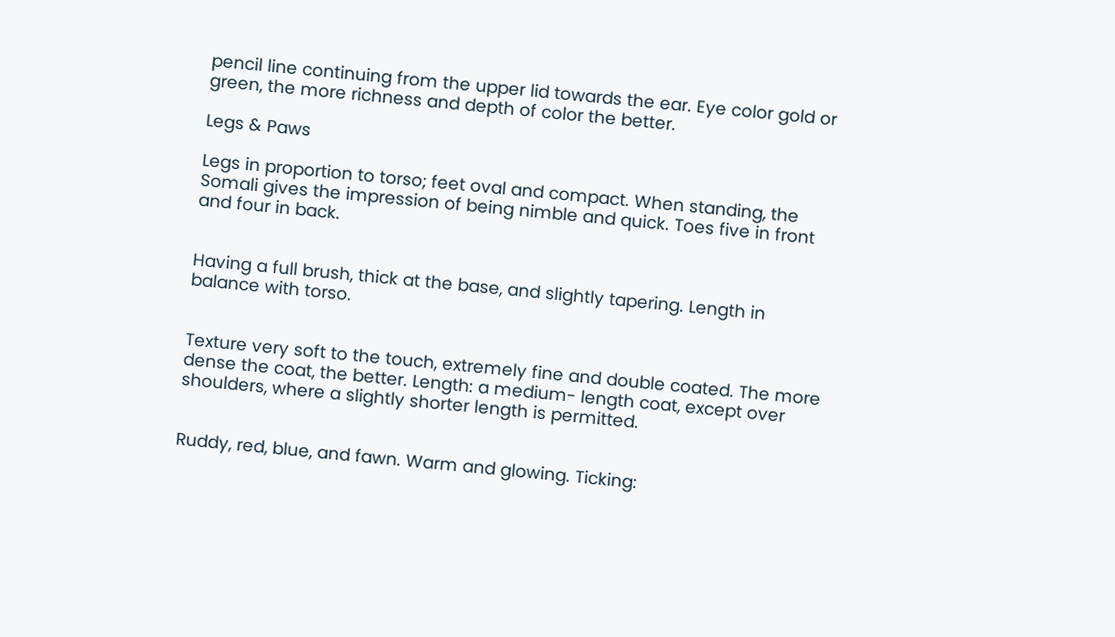pencil line continuing from the upper lid towards the ear. Eye color gold or green, the more richness and depth of color the better.

Legs & Paws

Legs in proportion to torso; feet oval and compact. When standing, the Somali gives the impression of being nimble and quick. Toes five in front and four in back.


Having a full brush, thick at the base, and slightly tapering. Length in balance with torso.


Texture very soft to the touch, extremely fine and double coated. The more dense the coat, the better. Length: a medium- length coat, except over shoulders, where a slightly shorter length is permitted.


Ruddy, red, blue, and fawn. Warm and glowing. Ticking: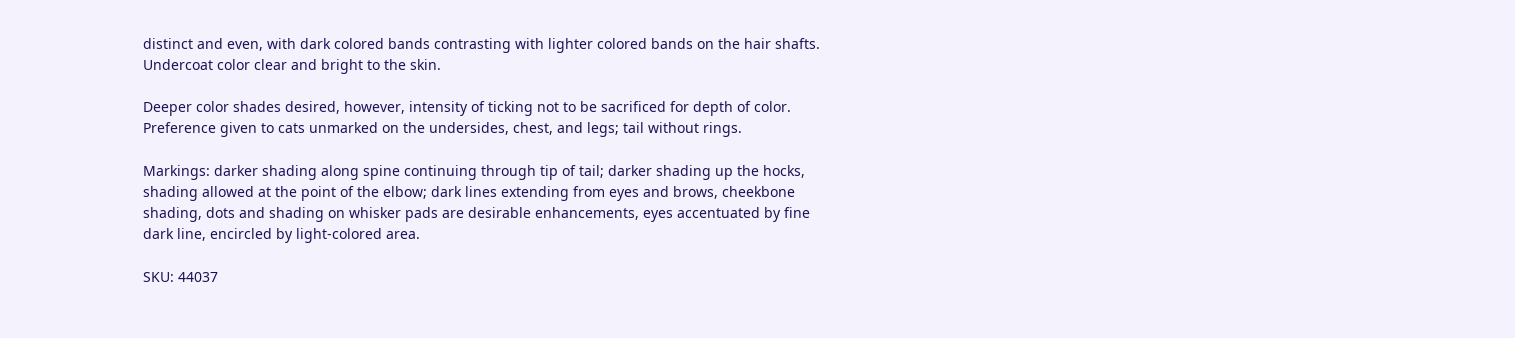distinct and even, with dark colored bands contrasting with lighter colored bands on the hair shafts. Undercoat color clear and bright to the skin.

Deeper color shades desired, however, intensity of ticking not to be sacrificed for depth of color. Preference given to cats unmarked on the undersides, chest, and legs; tail without rings.

Markings: darker shading along spine continuing through tip of tail; darker shading up the hocks, shading allowed at the point of the elbow; dark lines extending from eyes and brows, cheekbone shading, dots and shading on whisker pads are desirable enhancements, eyes accentuated by fine dark line, encircled by light-colored area.

SKU: 44037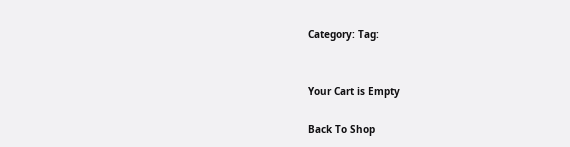Category: Tag:


Your Cart is Empty

Back To Shop